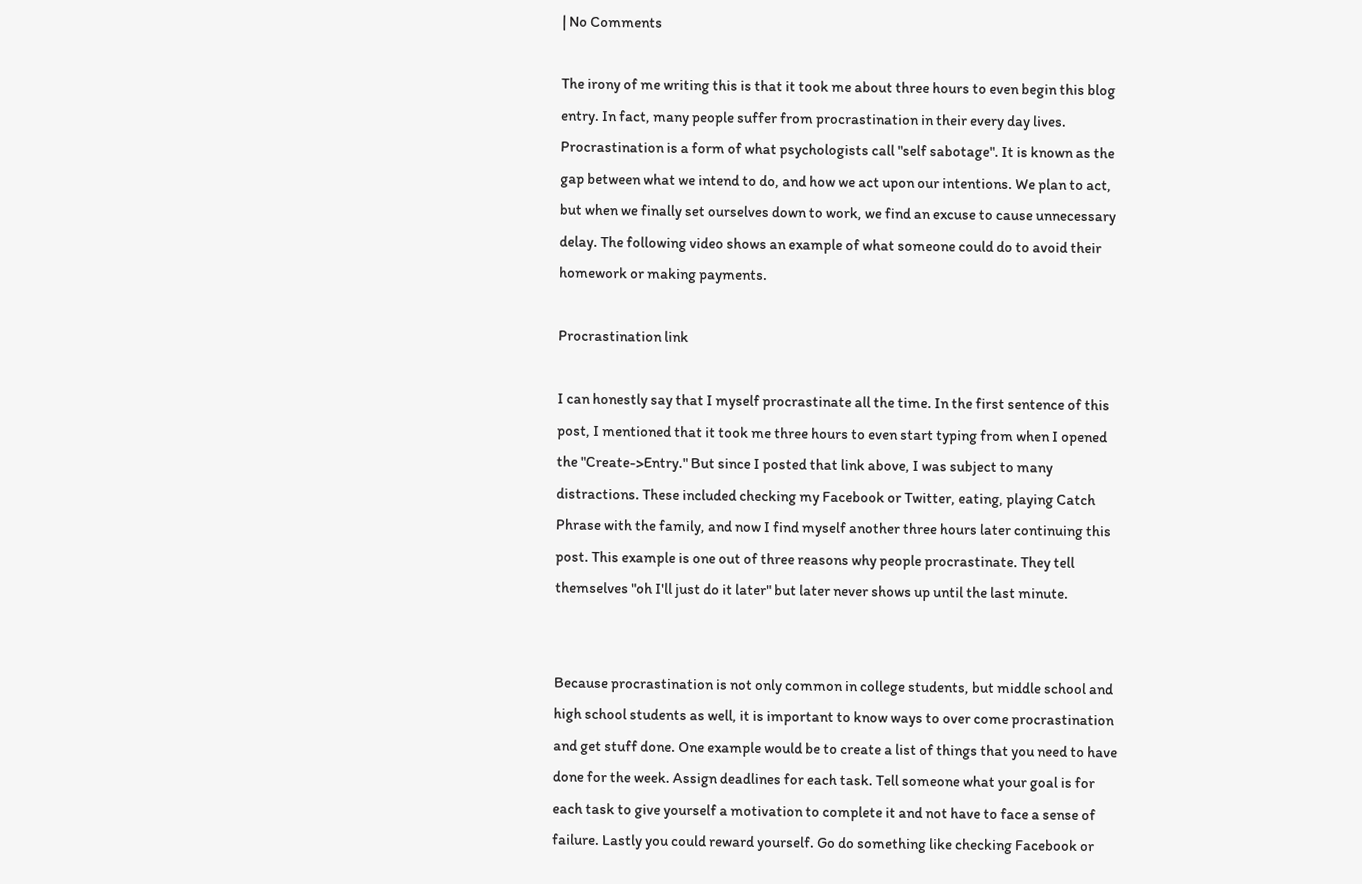| No Comments

The irony of me writing this is that it took me about three hours to even begin this blog entry. In fact, many people suffer from procrastination in their every day lives. Procrastination is a form of what psychologists call "self sabotage". It is known as the gap between what we intend to do, and how we act upon our intentions. We plan to act, but when we finally set ourselves down to work, we find an excuse to cause unnecessary delay. The following video shows an example of what someone could do to avoid their homework or making payments.

Procrastination link

I can honestly say that I myself procrastinate all the time. In the first sentence of this post, I mentioned that it took me three hours to even start typing from when I opened the "Create->Entry." But since I posted that link above, I was subject to many distractions. These included checking my Facebook or Twitter, eating, playing Catch Phrase with the family, and now I find myself another three hours later continuing this post. This example is one out of three reasons why people procrastinate. They tell themselves "oh I'll just do it later" but later never shows up until the last minute.


Because procrastination is not only common in college students, but middle school and high school students as well, it is important to know ways to over come procrastination and get stuff done. One example would be to create a list of things that you need to have done for the week. Assign deadlines for each task. Tell someone what your goal is for each task to give yourself a motivation to complete it and not have to face a sense of failure. Lastly you could reward yourself. Go do something like checking Facebook or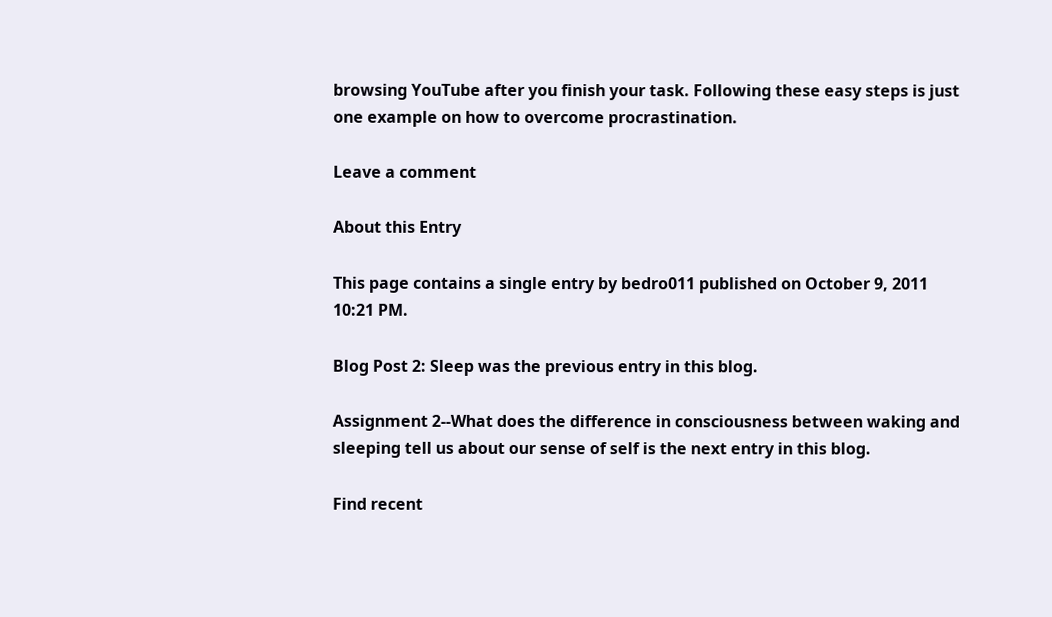browsing YouTube after you finish your task. Following these easy steps is just one example on how to overcome procrastination.

Leave a comment

About this Entry

This page contains a single entry by bedro011 published on October 9, 2011 10:21 PM.

Blog Post 2: Sleep was the previous entry in this blog.

Assignment 2--What does the difference in consciousness between waking and sleeping tell us about our sense of self is the next entry in this blog.

Find recent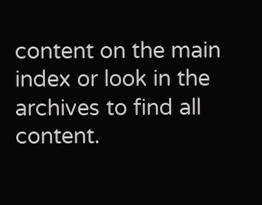content on the main index or look in the archives to find all content.